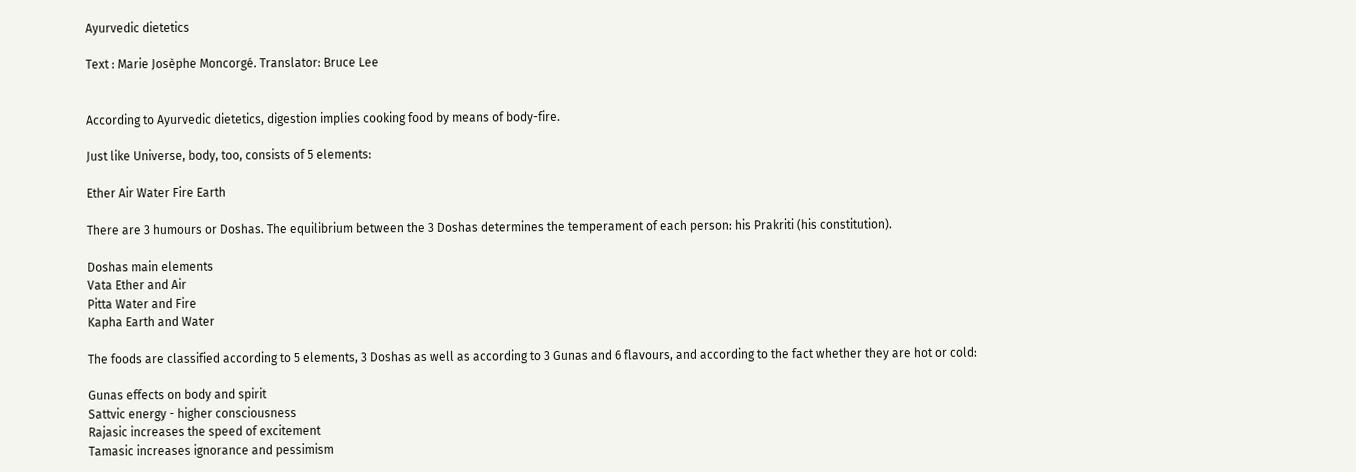Ayurvedic dietetics

Text : Marie Josèphe Moncorgé. Translator: Bruce Lee


According to Ayurvedic dietetics, digestion implies cooking food by means of body-fire.

Just like Universe, body, too, consists of 5 elements:

Ether Air Water Fire Earth

There are 3 humours or Doshas. The equilibrium between the 3 Doshas determines the temperament of each person: his Prakriti (his constitution).

Doshas main elements
Vata Ether and Air
Pitta Water and Fire
Kapha Earth and Water

The foods are classified according to 5 elements, 3 Doshas as well as according to 3 Gunas and 6 flavours, and according to the fact whether they are hot or cold:

Gunas effects on body and spirit
Sattvic energy - higher consciousness
Rajasic increases the speed of excitement
Tamasic increases ignorance and pessimism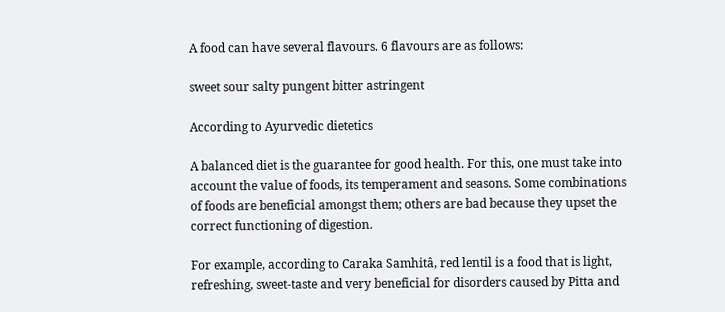A food can have several flavours. 6 flavours are as follows:

sweet sour salty pungent bitter astringent

According to Ayurvedic dietetics

A balanced diet is the guarantee for good health. For this, one must take into account the value of foods, its temperament and seasons. Some combinations of foods are beneficial amongst them; others are bad because they upset the correct functioning of digestion.

For example, according to Caraka Samhitâ, red lentil is a food that is light, refreshing, sweet-taste and very beneficial for disorders caused by Pitta and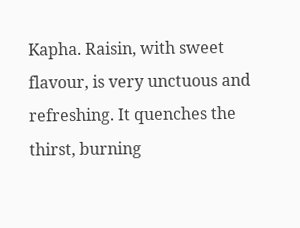Kapha. Raisin, with sweet flavour, is very unctuous and refreshing. It quenches the thirst, burning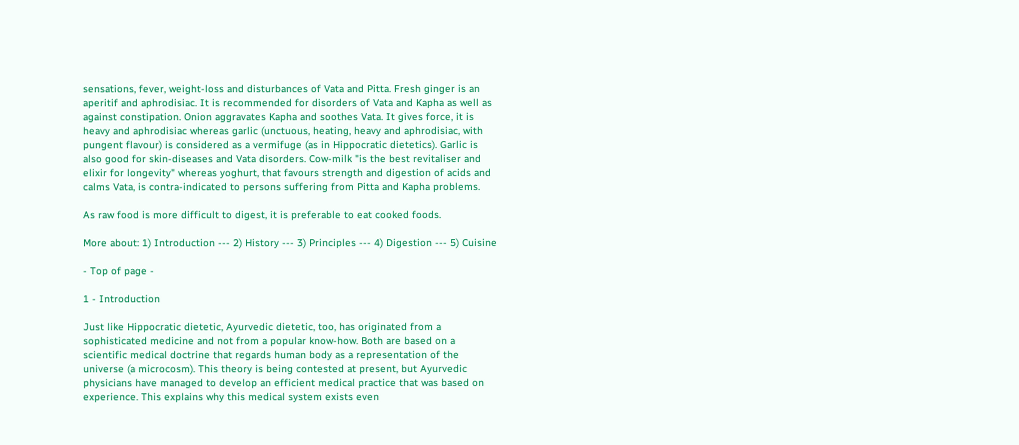sensations, fever, weight-loss and disturbances of Vata and Pitta. Fresh ginger is an aperitif and aphrodisiac. It is recommended for disorders of Vata and Kapha as well as against constipation. Onion aggravates Kapha and soothes Vata. It gives force, it is heavy and aphrodisiac whereas garlic (unctuous, heating, heavy and aphrodisiac, with pungent flavour) is considered as a vermifuge (as in Hippocratic dietetics). Garlic is also good for skin-diseases and Vata disorders. Cow-milk "is the best revitaliser and elixir for longevity" whereas yoghurt, that favours strength and digestion of acids and calms Vata, is contra-indicated to persons suffering from Pitta and Kapha problems.

As raw food is more difficult to digest, it is preferable to eat cooked foods.

More about: 1) Introduction --- 2) History --- 3) Principles --- 4) Digestion --- 5) Cuisine

- Top of page -

1 - Introduction

Just like Hippocratic dietetic, Ayurvedic dietetic, too, has originated from a sophisticated medicine and not from a popular know-how. Both are based on a scientific medical doctrine that regards human body as a representation of the universe (a microcosm). This theory is being contested at present, but Ayurvedic physicians have managed to develop an efficient medical practice that was based on experience. This explains why this medical system exists even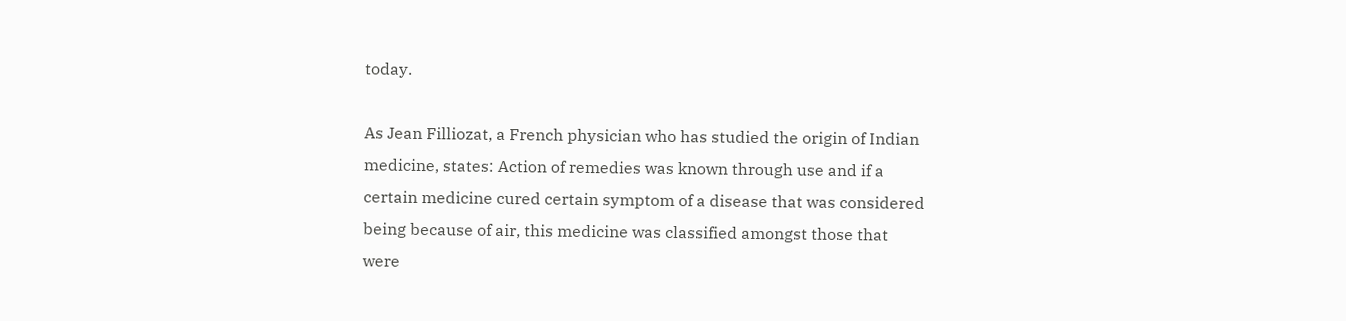today.

As Jean Filliozat, a French physician who has studied the origin of Indian medicine, states: Action of remedies was known through use and if a certain medicine cured certain symptom of a disease that was considered being because of air, this medicine was classified amongst those that were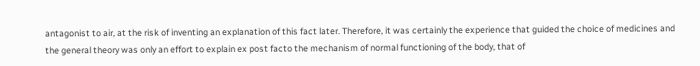antagonist to air, at the risk of inventing an explanation of this fact later. Therefore, it was certainly the experience that guided the choice of medicines and the general theory was only an effort to explain ex post facto the mechanism of normal functioning of the body, that of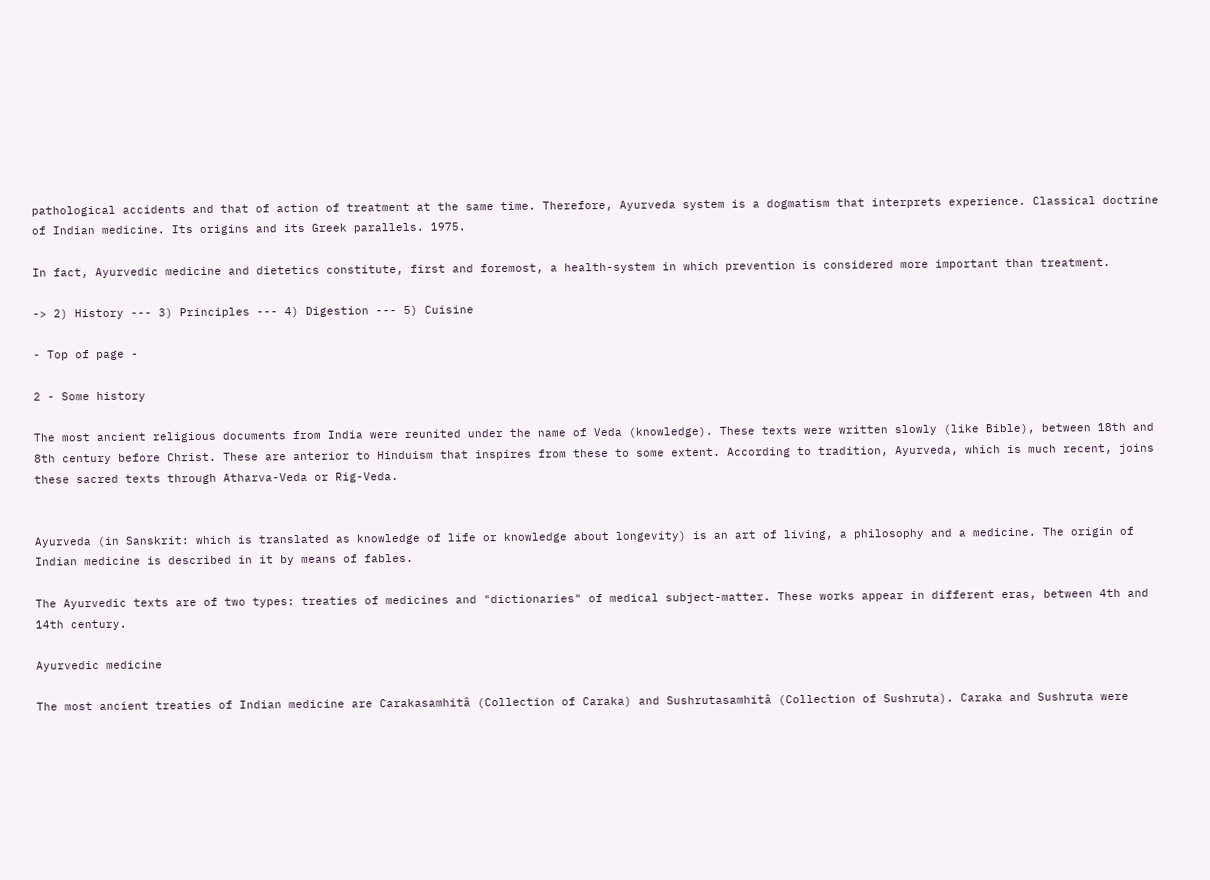pathological accidents and that of action of treatment at the same time. Therefore, Ayurveda system is a dogmatism that interprets experience. Classical doctrine of Indian medicine. Its origins and its Greek parallels. 1975.

In fact, Ayurvedic medicine and dietetics constitute, first and foremost, a health-system in which prevention is considered more important than treatment.

-> 2) History --- 3) Principles --- 4) Digestion --- 5) Cuisine

- Top of page -

2 - Some history

The most ancient religious documents from India were reunited under the name of Veda (knowledge). These texts were written slowly (like Bible), between 18th and 8th century before Christ. These are anterior to Hinduism that inspires from these to some extent. According to tradition, Ayurveda, which is much recent, joins these sacred texts through Atharva-Veda or Rig-Veda.


Ayurveda (in Sanskrit: which is translated as knowledge of life or knowledge about longevity) is an art of living, a philosophy and a medicine. The origin of Indian medicine is described in it by means of fables.

The Ayurvedic texts are of two types: treaties of medicines and "dictionaries" of medical subject-matter. These works appear in different eras, between 4th and 14th century.

Ayurvedic medicine

The most ancient treaties of Indian medicine are Carakasamhitâ (Collection of Caraka) and Sushrutasamhitâ (Collection of Sushruta). Caraka and Sushruta were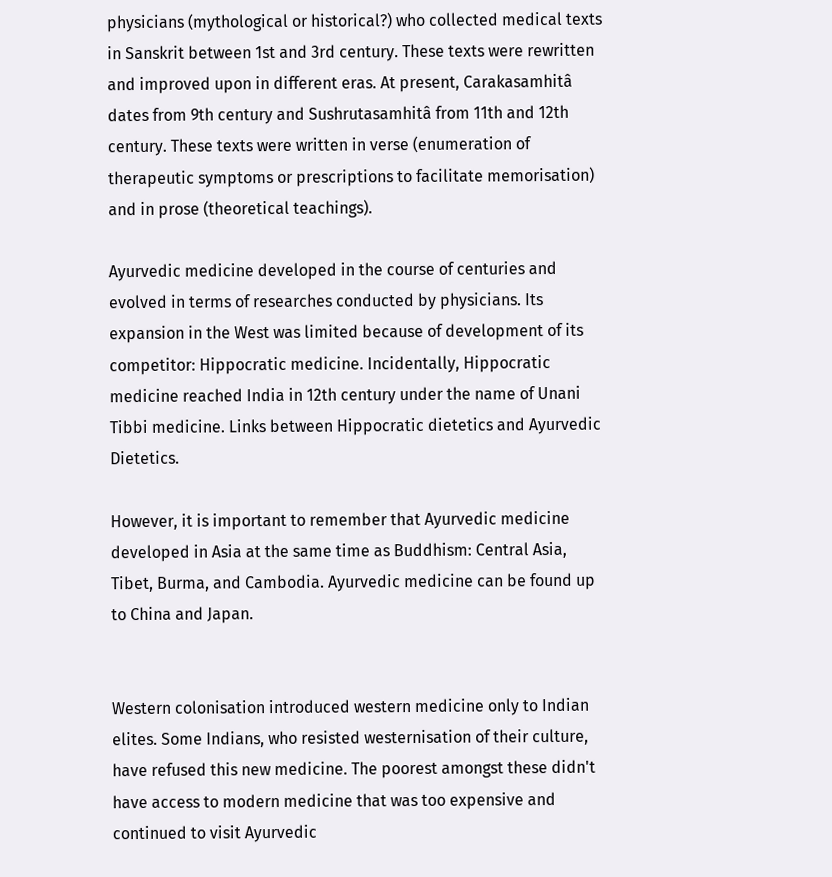physicians (mythological or historical?) who collected medical texts in Sanskrit between 1st and 3rd century. These texts were rewritten and improved upon in different eras. At present, Carakasamhitâ dates from 9th century and Sushrutasamhitâ from 11th and 12th century. These texts were written in verse (enumeration of therapeutic symptoms or prescriptions to facilitate memorisation) and in prose (theoretical teachings).

Ayurvedic medicine developed in the course of centuries and evolved in terms of researches conducted by physicians. Its expansion in the West was limited because of development of its competitor: Hippocratic medicine. Incidentally, Hippocratic medicine reached India in 12th century under the name of Unani Tibbi medicine. Links between Hippocratic dietetics and Ayurvedic Dietetics.

However, it is important to remember that Ayurvedic medicine developed in Asia at the same time as Buddhism: Central Asia, Tibet, Burma, and Cambodia. Ayurvedic medicine can be found up to China and Japan.


Western colonisation introduced western medicine only to Indian elites. Some Indians, who resisted westernisation of their culture, have refused this new medicine. The poorest amongst these didn't have access to modern medicine that was too expensive and continued to visit Ayurvedic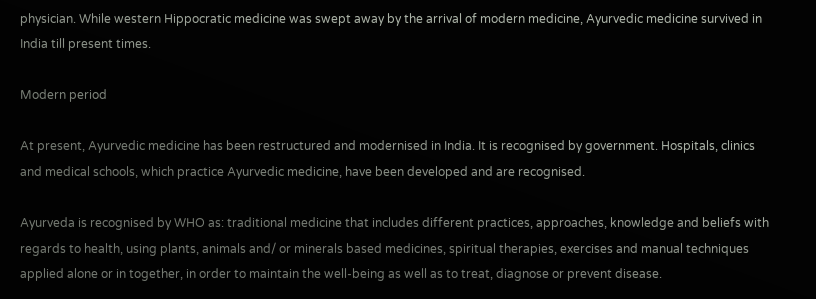physician. While western Hippocratic medicine was swept away by the arrival of modern medicine, Ayurvedic medicine survived in India till present times.

Modern period

At present, Ayurvedic medicine has been restructured and modernised in India. It is recognised by government. Hospitals, clinics and medical schools, which practice Ayurvedic medicine, have been developed and are recognised.

Ayurveda is recognised by WHO as: traditional medicine that includes different practices, approaches, knowledge and beliefs with regards to health, using plants, animals and/ or minerals based medicines, spiritual therapies, exercises and manual techniques applied alone or in together, in order to maintain the well-being as well as to treat, diagnose or prevent disease.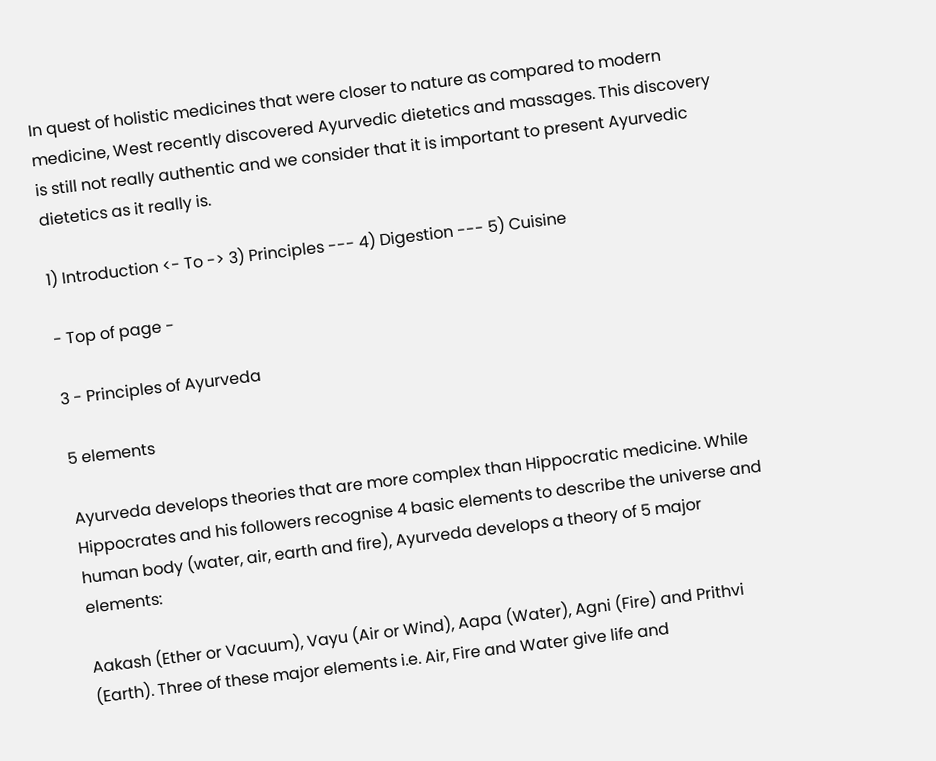In quest of holistic medicines that were closer to nature as compared to modern medicine, West recently discovered Ayurvedic dietetics and massages. This discovery is still not really authentic and we consider that it is important to present Ayurvedic dietetics as it really is.

1) Introduction <- To -> 3) Principles --- 4) Digestion --- 5) Cuisine

- Top of page -

3 - Principles of Ayurveda

5 elements

Ayurveda develops theories that are more complex than Hippocratic medicine. While Hippocrates and his followers recognise 4 basic elements to describe the universe and human body (water, air, earth and fire), Ayurveda develops a theory of 5 major elements:

Aakash (Ether or Vacuum), Vayu (Air or Wind), Aapa (Water), Agni (Fire) and Prithvi (Earth). Three of these major elements i.e. Air, Fire and Water give life and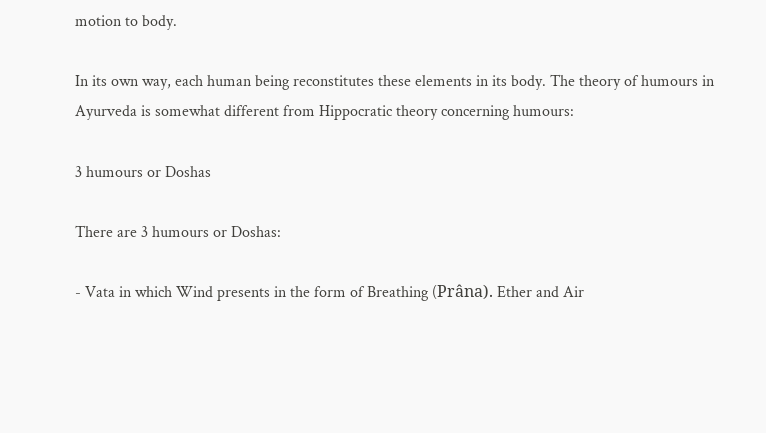motion to body.

In its own way, each human being reconstitutes these elements in its body. The theory of humours in Ayurveda is somewhat different from Hippocratic theory concerning humours:

3 humours or Doshas

There are 3 humours or Doshas:

- Vata in which Wind presents in the form of Breathing (Prâna). Ether and Air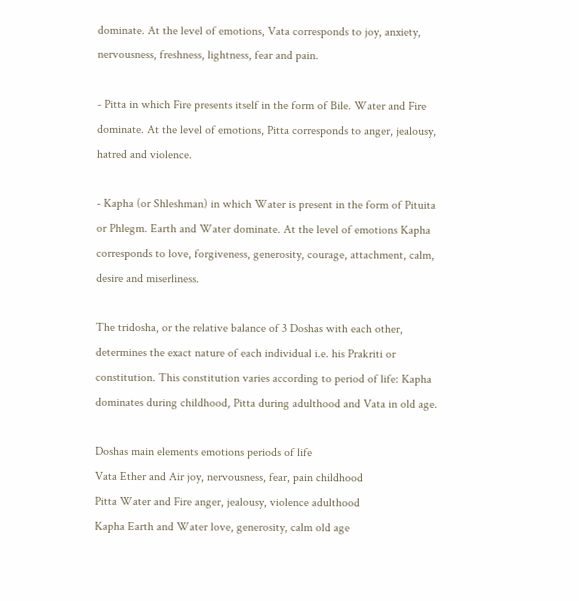dominate. At the level of emotions, Vata corresponds to joy, anxiety, nervousness, freshness, lightness, fear and pain.

- Pitta in which Fire presents itself in the form of Bile. Water and Fire dominate. At the level of emotions, Pitta corresponds to anger, jealousy, hatred and violence.

- Kapha (or Shleshman) in which Water is present in the form of Pituita or Phlegm. Earth and Water dominate. At the level of emotions Kapha corresponds to love, forgiveness, generosity, courage, attachment, calm, desire and miserliness.

The tridosha, or the relative balance of 3 Doshas with each other, determines the exact nature of each individual i.e. his Prakriti or constitution. This constitution varies according to period of life: Kapha dominates during childhood, Pitta during adulthood and Vata in old age.

Doshas main elements emotions periods of life
Vata Ether and Air joy, nervousness, fear, pain childhood
Pitta Water and Fire anger, jealousy, violence adulthood
Kapha Earth and Water love, generosity, calm old age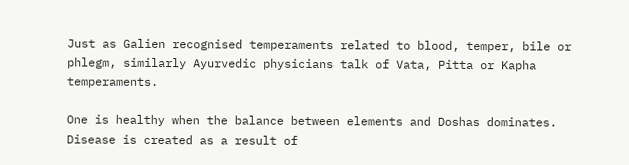Just as Galien recognised temperaments related to blood, temper, bile or phlegm, similarly Ayurvedic physicians talk of Vata, Pitta or Kapha temperaments.

One is healthy when the balance between elements and Doshas dominates. Disease is created as a result of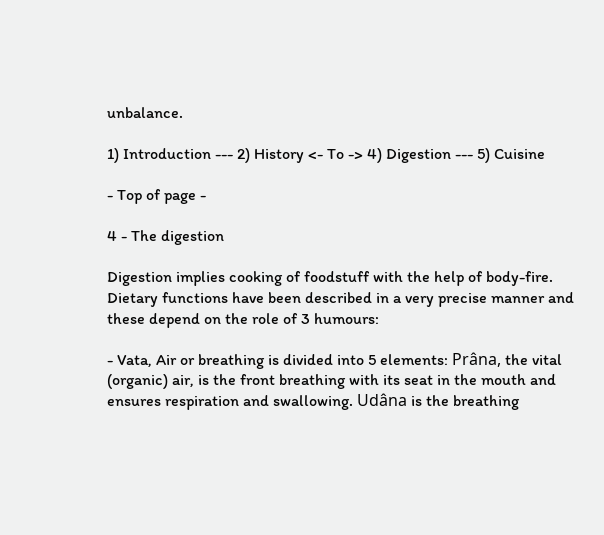unbalance.

1) Introduction --- 2) History <- To -> 4) Digestion --- 5) Cuisine

- Top of page -

4 - The digestion

Digestion implies cooking of foodstuff with the help of body-fire. Dietary functions have been described in a very precise manner and these depend on the role of 3 humours:

- Vata, Air or breathing is divided into 5 elements: Prâna, the vital (organic) air, is the front breathing with its seat in the mouth and ensures respiration and swallowing. Udâna is the breathing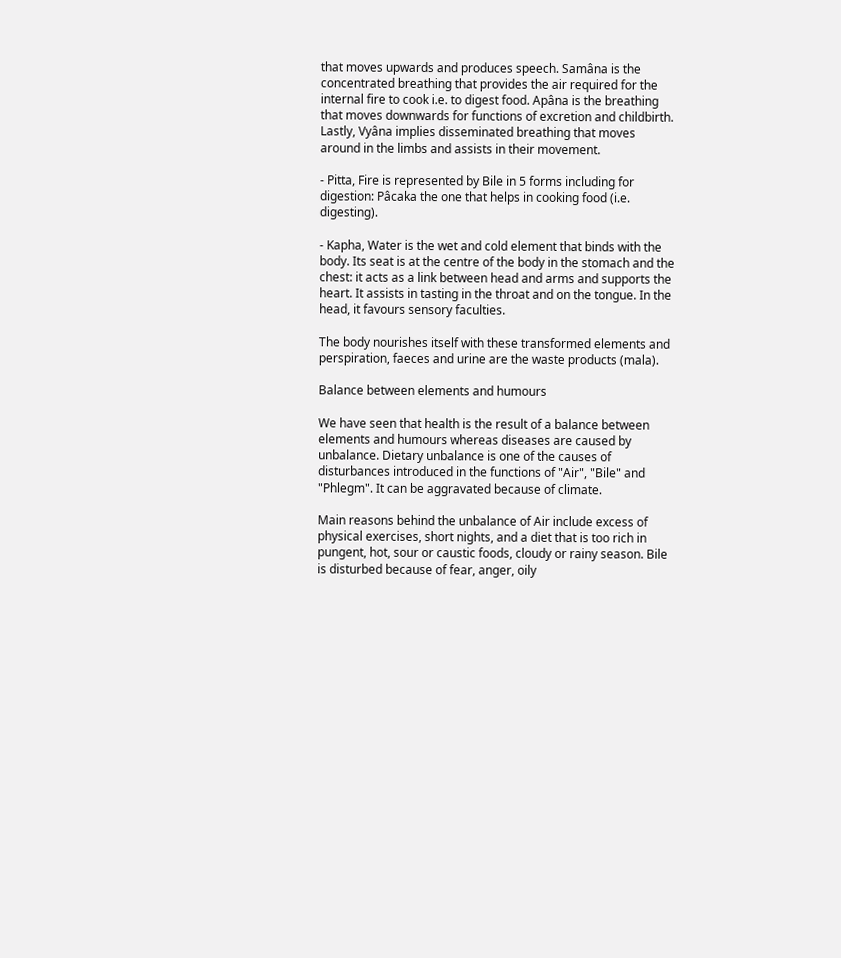that moves upwards and produces speech. Samâna is the concentrated breathing that provides the air required for the internal fire to cook i.e. to digest food. Apâna is the breathing that moves downwards for functions of excretion and childbirth. Lastly, Vyâna implies disseminated breathing that moves around in the limbs and assists in their movement.

- Pitta, Fire is represented by Bile in 5 forms including for digestion: Pâcaka the one that helps in cooking food (i.e. digesting).

- Kapha, Water is the wet and cold element that binds with the body. Its seat is at the centre of the body in the stomach and the chest: it acts as a link between head and arms and supports the heart. It assists in tasting in the throat and on the tongue. In the head, it favours sensory faculties.

The body nourishes itself with these transformed elements and perspiration, faeces and urine are the waste products (mala).

Balance between elements and humours

We have seen that health is the result of a balance between elements and humours whereas diseases are caused by unbalance. Dietary unbalance is one of the causes of disturbances introduced in the functions of "Air", "Bile" and "Phlegm". It can be aggravated because of climate.

Main reasons behind the unbalance of Air include excess of physical exercises, short nights, and a diet that is too rich in pungent, hot, sour or caustic foods, cloudy or rainy season. Bile is disturbed because of fear, anger, oily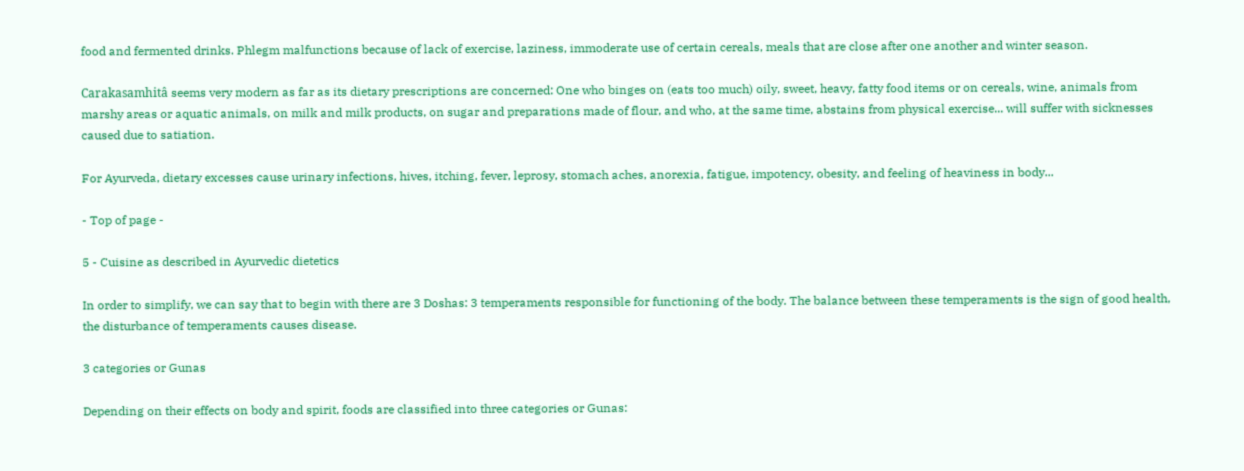food and fermented drinks. Phlegm malfunctions because of lack of exercise, laziness, immoderate use of certain cereals, meals that are close after one another and winter season.

Carakasamhitâ seems very modern as far as its dietary prescriptions are concerned: One who binges on (eats too much) oily, sweet, heavy, fatty food items or on cereals, wine, animals from marshy areas or aquatic animals, on milk and milk products, on sugar and preparations made of flour, and who, at the same time, abstains from physical exercise... will suffer with sicknesses caused due to satiation.

For Ayurveda, dietary excesses cause urinary infections, hives, itching, fever, leprosy, stomach aches, anorexia, fatigue, impotency, obesity, and feeling of heaviness in body...

- Top of page -

5 - Cuisine as described in Ayurvedic dietetics

In order to simplify, we can say that to begin with there are 3 Doshas: 3 temperaments responsible for functioning of the body. The balance between these temperaments is the sign of good health, the disturbance of temperaments causes disease.

3 categories or Gunas

Depending on their effects on body and spirit, foods are classified into three categories or Gunas: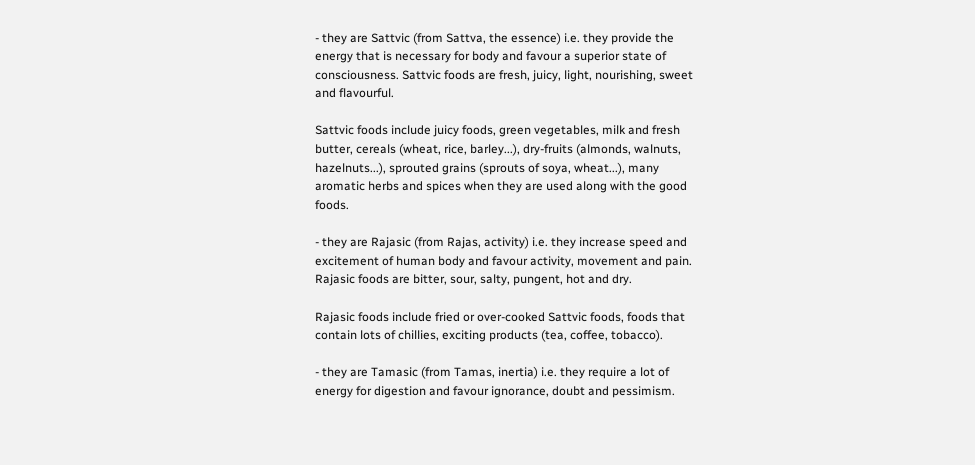- they are Sattvic (from Sattva, the essence) i.e. they provide the energy that is necessary for body and favour a superior state of consciousness. Sattvic foods are fresh, juicy, light, nourishing, sweet and flavourful.

Sattvic foods include juicy foods, green vegetables, milk and fresh butter, cereals (wheat, rice, barley...), dry-fruits (almonds, walnuts, hazelnuts...), sprouted grains (sprouts of soya, wheat...), many aromatic herbs and spices when they are used along with the good foods.

- they are Rajasic (from Rajas, activity) i.e. they increase speed and excitement of human body and favour activity, movement and pain. Rajasic foods are bitter, sour, salty, pungent, hot and dry.

Rajasic foods include fried or over-cooked Sattvic foods, foods that contain lots of chillies, exciting products (tea, coffee, tobacco).

- they are Tamasic (from Tamas, inertia) i.e. they require a lot of energy for digestion and favour ignorance, doubt and pessimism.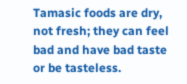Tamasic foods are dry, not fresh; they can feel bad and have bad taste or be tasteless.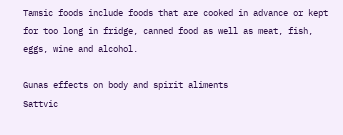Tamsic foods include foods that are cooked in advance or kept for too long in fridge, canned food as well as meat, fish, eggs, wine and alcohol.

Gunas effects on body and spirit aliments
Sattvic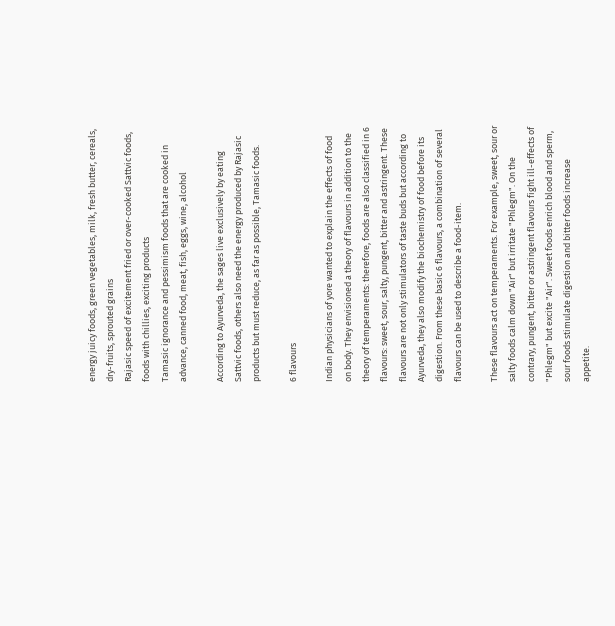energy juicy foods, green vegetables, milk, fresh butter, cereals, dry-fruits, sprouted grains
Rajasic speed of excitement fried or over-cooked Sattvic foods, foods with chillies, exciting products
Tamasic ignorance and pessimism foods that are cooked in advance, canned food, meat, fish, eggs, wine, alcohol

According to Ayurveda, the sages live exclusively by eating Sattvic foods, others also need the energy produced by Rajasic products but must reduce, as far as possible, Tamasic foods.

6 flavours

Indian physicians of yore wanted to explain the effects of food on body. They envisioned a theory of flavours in addition to the theory of temperaments: therefore, foods are also classified in 6 flavours: sweet, sour, salty, pungent, bitter and astringent. These flavours are not only stimulators of taste buds but according to Ayurveda, they also modify the biochemistry of food before its digestion. From these basic 6 flavours, a combination of several flavours can be used to describe a food-item.

These flavours act on temperaments. For example, sweet, sour or salty foods calm down "Air" but irritate "Phlegm". On the contrary, pungent, bitter or astringent flavours fight ill-effects of "Phlegm" but excite "Air". Sweet foods enrich blood and sperm, sour foods stimulate digestion and bitter foods increase appetite.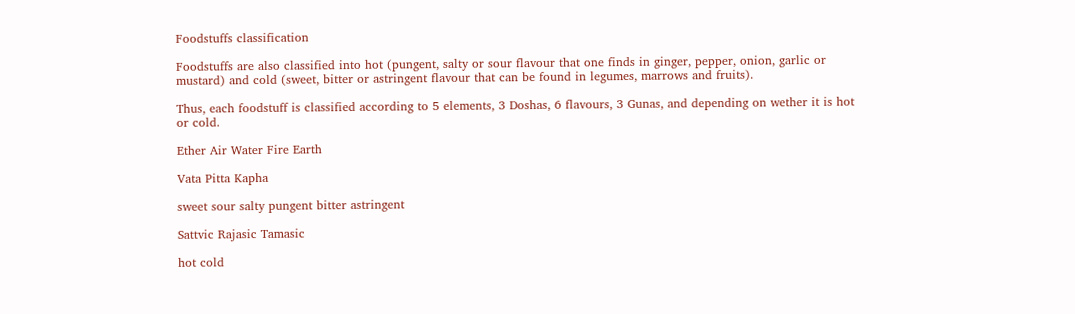Foodstuffs classification

Foodstuffs are also classified into hot (pungent, salty or sour flavour that one finds in ginger, pepper, onion, garlic or mustard) and cold (sweet, bitter or astringent flavour that can be found in legumes, marrows and fruits).

Thus, each foodstuff is classified according to 5 elements, 3 Doshas, 6 flavours, 3 Gunas, and depending on wether it is hot or cold.

Ether Air Water Fire Earth

Vata Pitta Kapha

sweet sour salty pungent bitter astringent

Sattvic Rajasic Tamasic

hot cold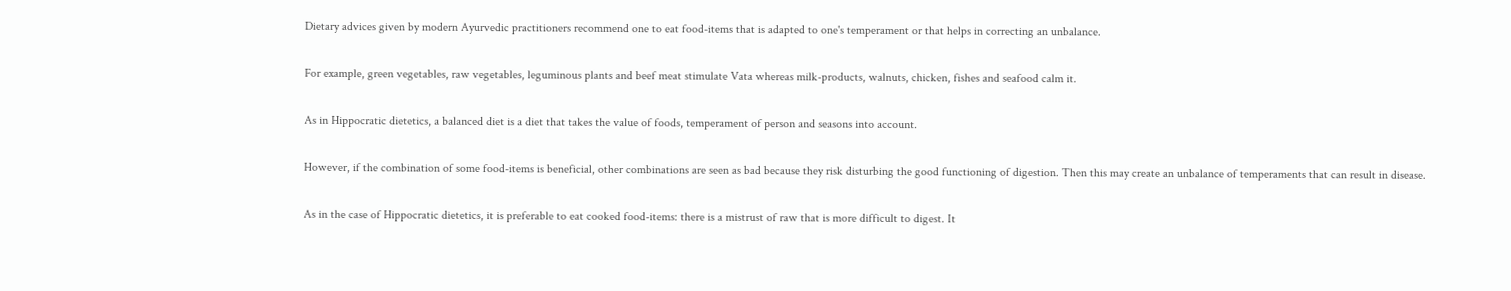Dietary advices given by modern Ayurvedic practitioners recommend one to eat food-items that is adapted to one's temperament or that helps in correcting an unbalance.

For example, green vegetables, raw vegetables, leguminous plants and beef meat stimulate Vata whereas milk-products, walnuts, chicken, fishes and seafood calm it.

As in Hippocratic dietetics, a balanced diet is a diet that takes the value of foods, temperament of person and seasons into account.

However, if the combination of some food-items is beneficial, other combinations are seen as bad because they risk disturbing the good functioning of digestion. Then this may create an unbalance of temperaments that can result in disease.

As in the case of Hippocratic dietetics, it is preferable to eat cooked food-items: there is a mistrust of raw that is more difficult to digest. It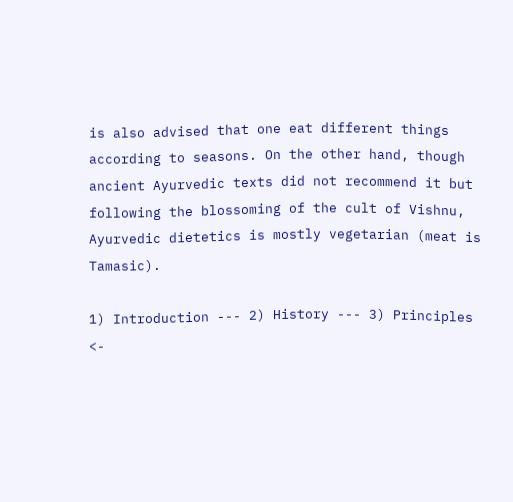is also advised that one eat different things according to seasons. On the other hand, though ancient Ayurvedic texts did not recommend it but following the blossoming of the cult of Vishnu, Ayurvedic dietetics is mostly vegetarian (meat is Tamasic).

1) Introduction --- 2) History --- 3) Principles <-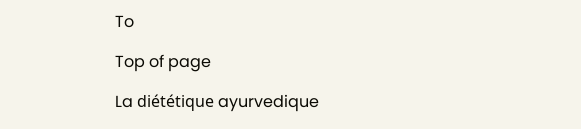To

Top of page

La diététique ayurvedique